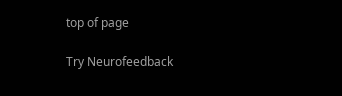top of page

Try Neurofeedback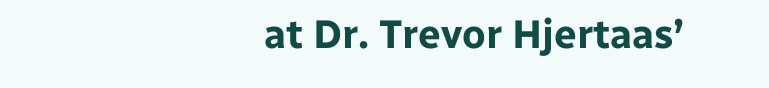at Dr. Trevor Hjertaas’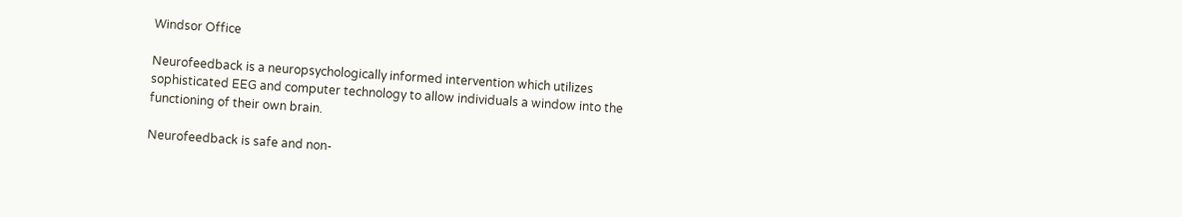Windsor Office

Neurofeedback is a neuropsychologically informed intervention which utilizes sophisticated EEG and computer technology to allow individuals a window into the functioning of their own brain.

Neurofeedback is safe and non-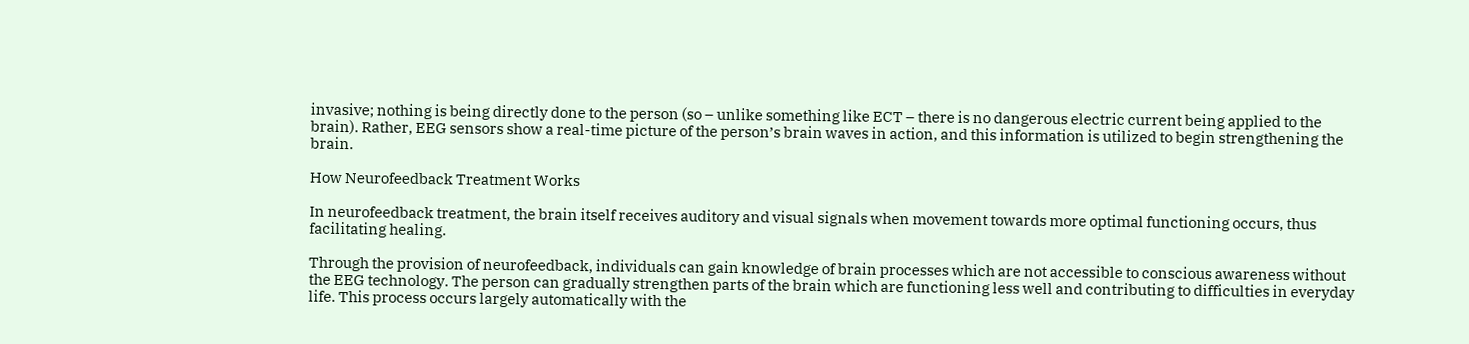invasive; nothing is being directly done to the person (so – unlike something like ECT – there is no dangerous electric current being applied to the brain). Rather, EEG sensors show a real-time picture of the person’s brain waves in action, and this information is utilized to begin strengthening the brain.

How Neurofeedback Treatment Works

In neurofeedback treatment, the brain itself receives auditory and visual signals when movement towards more optimal functioning occurs, thus facilitating healing.

Through the provision of neurofeedback, individuals can gain knowledge of brain processes which are not accessible to conscious awareness without the EEG technology. The person can gradually strengthen parts of the brain which are functioning less well and contributing to difficulties in everyday life. This process occurs largely automatically with the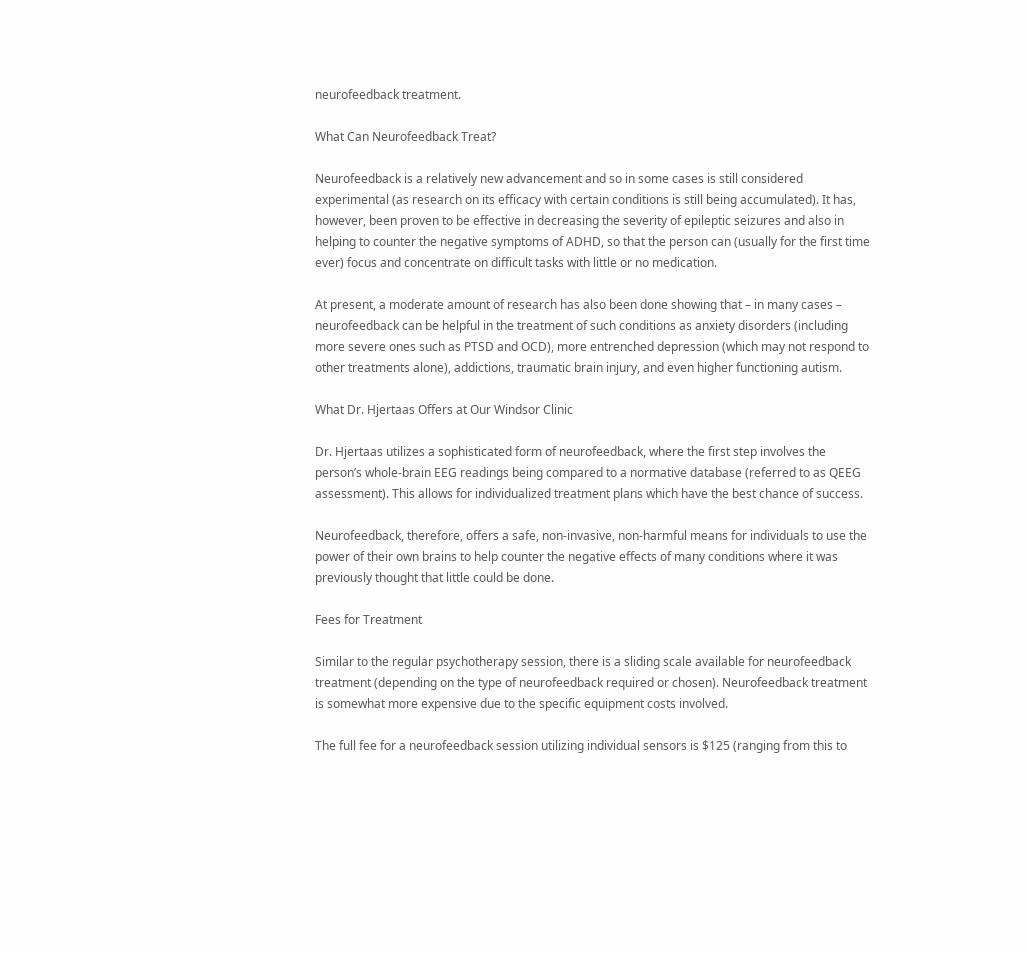neurofeedback treatment.

What Can Neurofeedback Treat?

Neurofeedback is a relatively new advancement and so in some cases is still considered experimental (as research on its efficacy with certain conditions is still being accumulated). It has, however, been proven to be effective in decreasing the severity of epileptic seizures and also in helping to counter the negative symptoms of ADHD, so that the person can (usually for the first time ever) focus and concentrate on difficult tasks with little or no medication.

At present, a moderate amount of research has also been done showing that – in many cases – neurofeedback can be helpful in the treatment of such conditions as anxiety disorders (including more severe ones such as PTSD and OCD), more entrenched depression (which may not respond to other treatments alone), addictions, traumatic brain injury, and even higher functioning autism.

What Dr. Hjertaas Offers at Our Windsor Clinic

Dr. Hjertaas utilizes a sophisticated form of neurofeedback, where the first step involves the person’s whole-brain EEG readings being compared to a normative database (referred to as QEEG assessment). This allows for individualized treatment plans which have the best chance of success.

Neurofeedback, therefore, offers a safe, non-invasive, non-harmful means for individuals to use the power of their own brains to help counter the negative effects of many conditions where it was previously thought that little could be done.

Fees for Treatment

Similar to the regular psychotherapy session, there is a sliding scale available for neurofeedback treatment (depending on the type of neurofeedback required or chosen). Neurofeedback treatment is somewhat more expensive due to the specific equipment costs involved.

The full fee for a neurofeedback session utilizing individual sensors is $125 (ranging from this to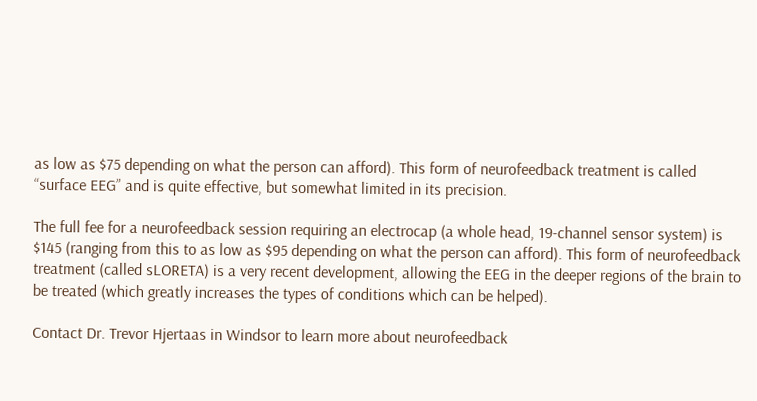as low as $75 depending on what the person can afford). This form of neurofeedback treatment is called “surface EEG” and is quite effective, but somewhat limited in its precision.

The full fee for a neurofeedback session requiring an electrocap (a whole head, 19-channel sensor system) is $145 (ranging from this to as low as $95 depending on what the person can afford). This form of neurofeedback treatment (called sLORETA) is a very recent development, allowing the EEG in the deeper regions of the brain to be treated (which greatly increases the types of conditions which can be helped).

Contact Dr. Trevor Hjertaas in Windsor to learn more about neurofeedback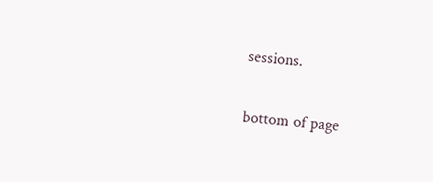sessions.

bottom of page